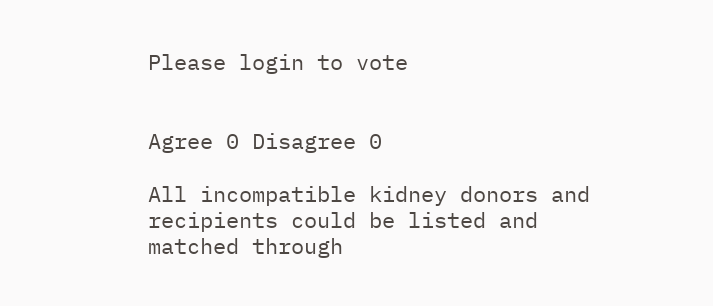Please login to vote


Agree 0 Disagree 0

All incompatible kidney donors and recipients could be listed and matched through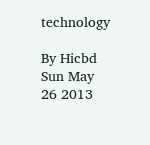technology

By Hicbd
Sun May 26 2013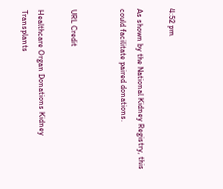4:52 pm

As shown by the National Kidney Registry, this could facilitate paired donations.


URL Credit

Healthcare Organ Donations Kidney Transplants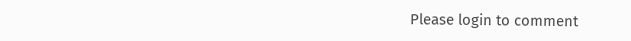Please login to comment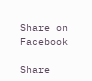Share on Facebook

Share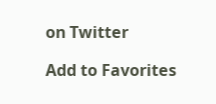on Twitter

Add to Favorites